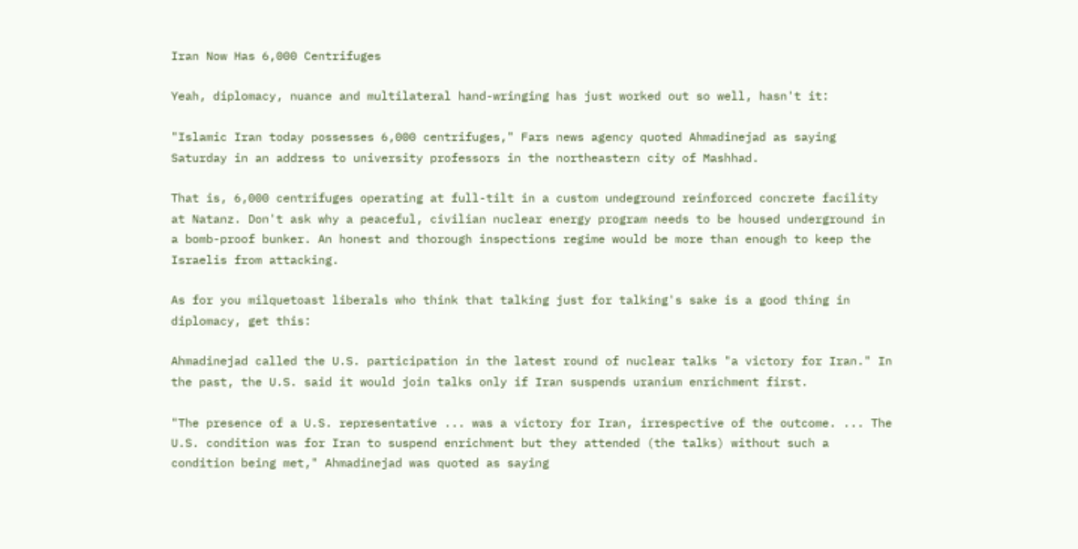Iran Now Has 6,000 Centrifuges

Yeah, diplomacy, nuance and multilateral hand-wringing has just worked out so well, hasn't it:

"Islamic Iran today possesses 6,000 centrifuges," Fars news agency quoted Ahmadinejad as saying Saturday in an address to university professors in the northeastern city of Mashhad.

That is, 6,000 centrifuges operating at full-tilt in a custom undeground reinforced concrete facility at Natanz. Don't ask why a peaceful, civilian nuclear energy program needs to be housed underground in a bomb-proof bunker. An honest and thorough inspections regime would be more than enough to keep the Israelis from attacking.

As for you milquetoast liberals who think that talking just for talking's sake is a good thing in diplomacy, get this:

Ahmadinejad called the U.S. participation in the latest round of nuclear talks "a victory for Iran." In the past, the U.S. said it would join talks only if Iran suspends uranium enrichment first.

"The presence of a U.S. representative ... was a victory for Iran, irrespective of the outcome. ... The U.S. condition was for Iran to suspend enrichment but they attended (the talks) without such a condition being met," Ahmadinejad was quoted as saying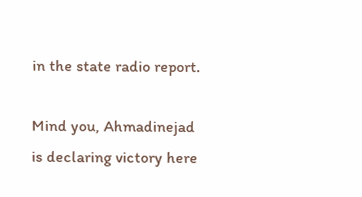in the state radio report.

Mind you, Ahmadinejad is declaring victory here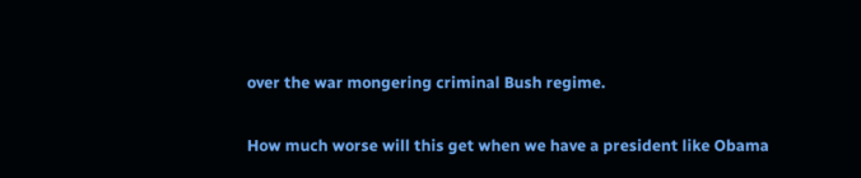over the war mongering criminal Bush regime.

How much worse will this get when we have a president like Obama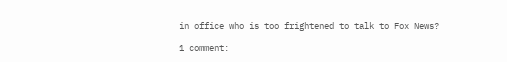in office who is too frightened to talk to Fox News?

1 comment: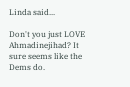Linda said...

Don't you just LOVE Ahmadinejihad? It sure seems like the Dems do.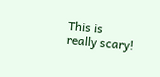This is really scary!